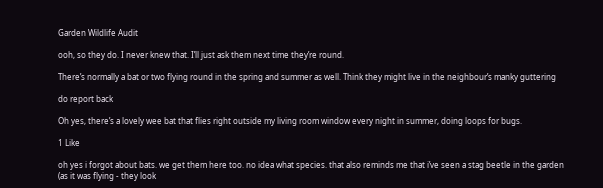Garden Wildlife Audit

ooh, so they do. I never knew that. I’ll just ask them next time they’re round.

There’s normally a bat or two flying round in the spring and summer as well. Think they might live in the neighbour’s manky guttering

do report back

Oh yes, there’s a lovely wee bat that flies right outside my living room window every night in summer, doing loops for bugs.

1 Like

oh yes i forgot about bats. we get them here too. no idea what species. that also reminds me that i’ve seen a stag beetle in the garden (as it was flying - they look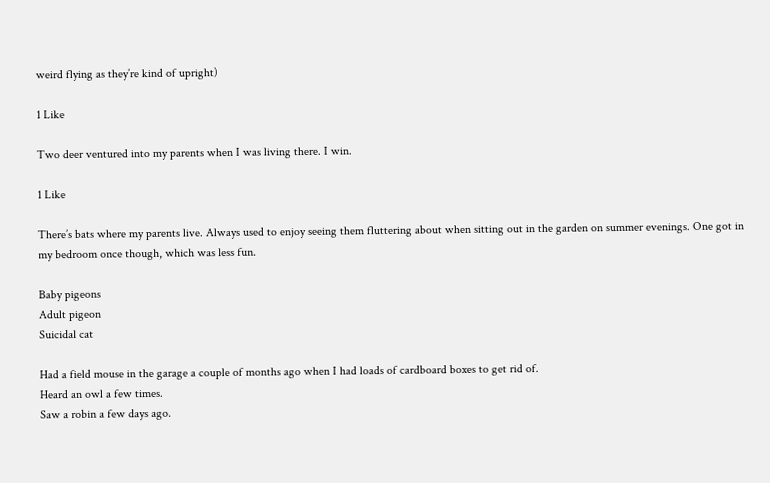weird flying as they’re kind of upright)

1 Like

Two deer ventured into my parents when I was living there. I win.

1 Like

There’s bats where my parents live. Always used to enjoy seeing them fluttering about when sitting out in the garden on summer evenings. One got in my bedroom once though, which was less fun.

Baby pigeons
Adult pigeon
Suicidal cat

Had a field mouse in the garage a couple of months ago when I had loads of cardboard boxes to get rid of.
Heard an owl a few times.
Saw a robin a few days ago.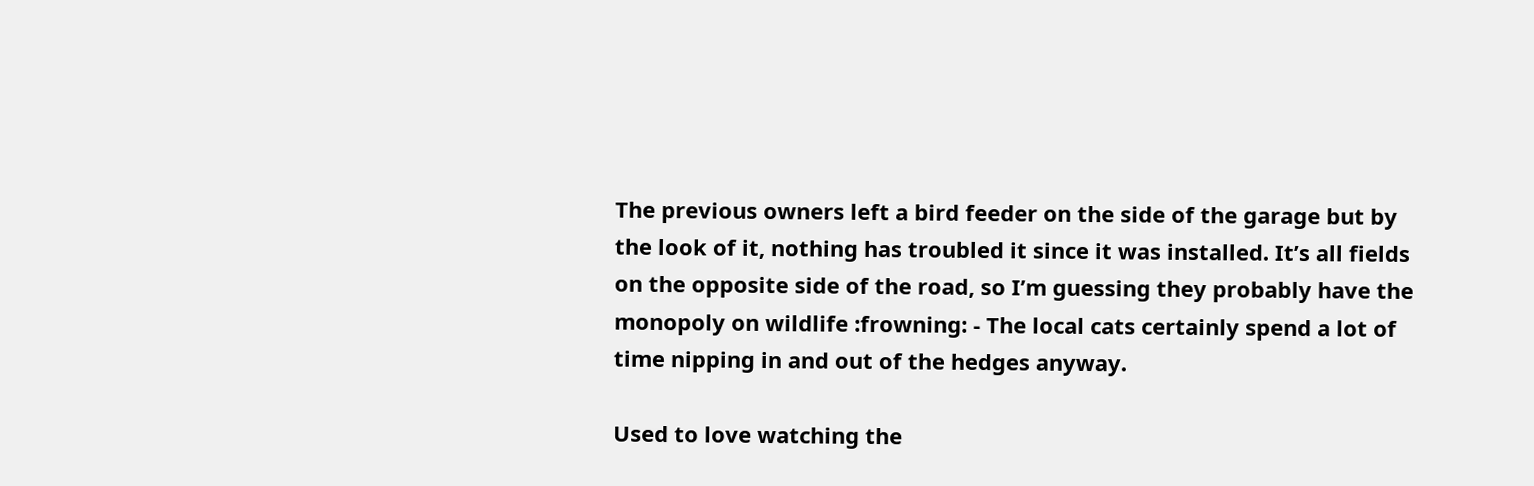The previous owners left a bird feeder on the side of the garage but by the look of it, nothing has troubled it since it was installed. It’s all fields on the opposite side of the road, so I’m guessing they probably have the monopoly on wildlife :frowning: - The local cats certainly spend a lot of time nipping in and out of the hedges anyway.

Used to love watching the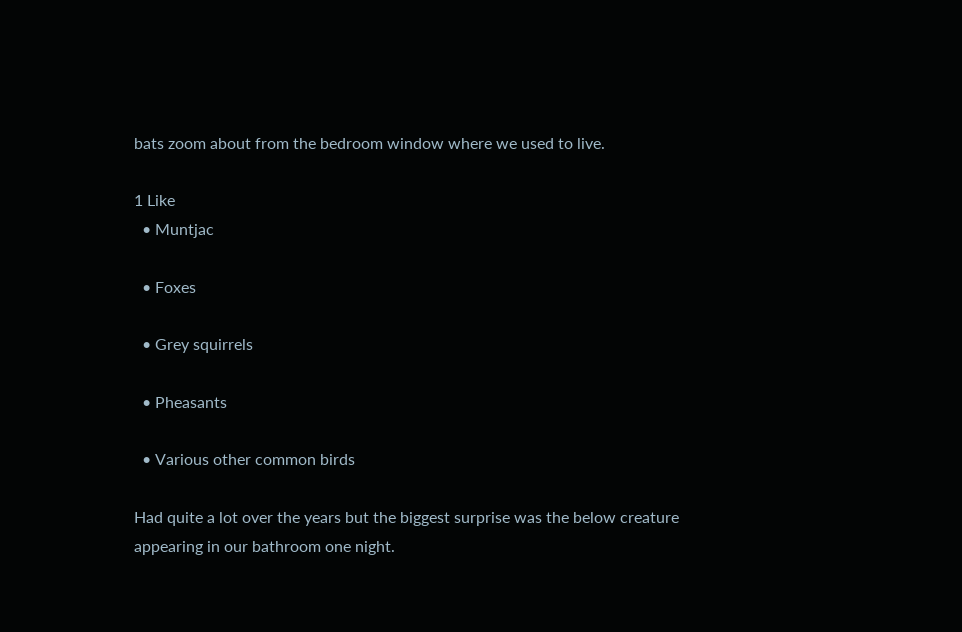bats zoom about from the bedroom window where we used to live.

1 Like
  • Muntjac

  • Foxes

  • Grey squirrels

  • Pheasants

  • Various other common birds

Had quite a lot over the years but the biggest surprise was the below creature appearing in our bathroom one night.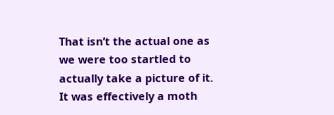That isn’t the actual one as we were too startled to actually take a picture of it. It was effectively a moth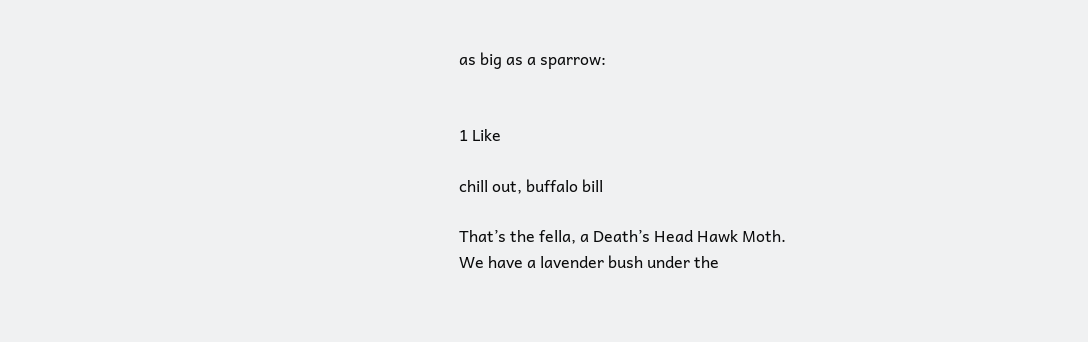as big as a sparrow:


1 Like

chill out, buffalo bill

That’s the fella, a Death’s Head Hawk Moth.
We have a lavender bush under the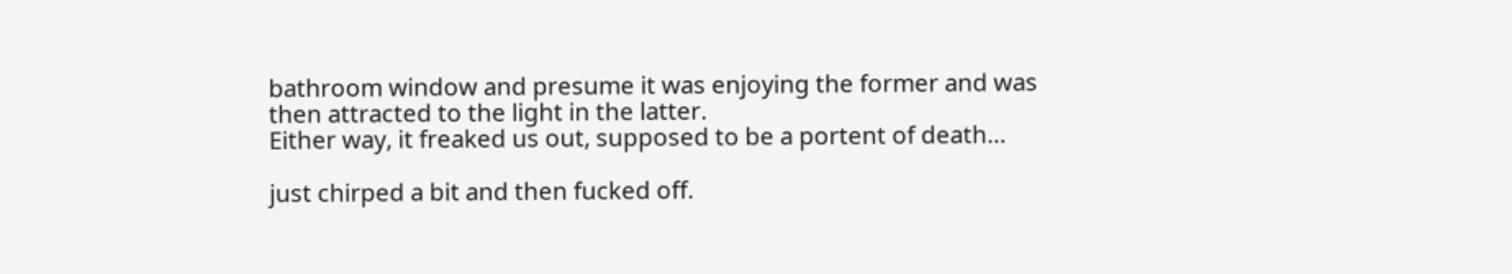bathroom window and presume it was enjoying the former and was then attracted to the light in the latter.
Either way, it freaked us out, supposed to be a portent of death…

just chirped a bit and then fucked off.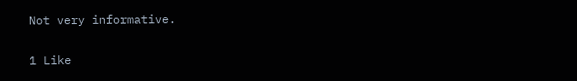Not very informative.

1 Like